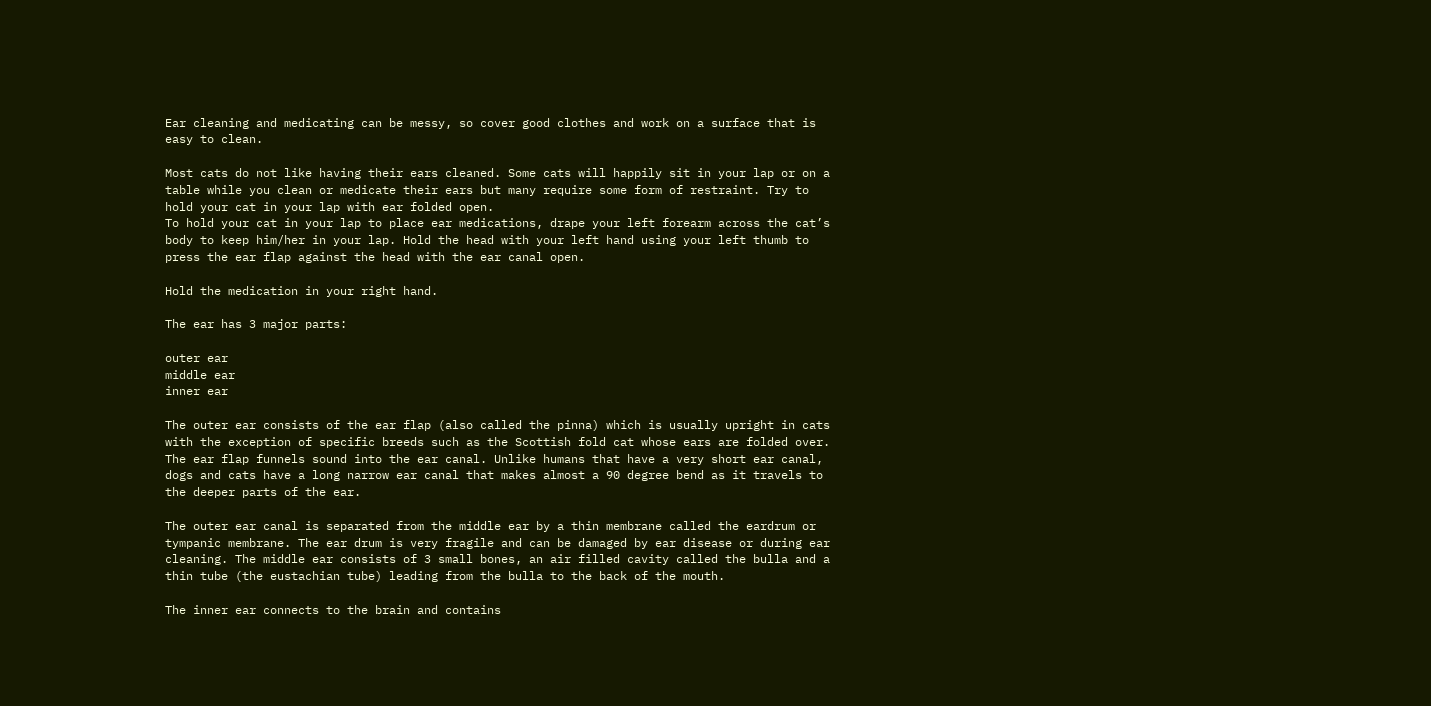Ear cleaning and medicating can be messy, so cover good clothes and work on a surface that is easy to clean.

Most cats do not like having their ears cleaned. Some cats will happily sit in your lap or on a table while you clean or medicate their ears but many require some form of restraint. Try to hold your cat in your lap with ear folded open.
To hold your cat in your lap to place ear medications, drape your left forearm across the cat’s body to keep him/her in your lap. Hold the head with your left hand using your left thumb to press the ear flap against the head with the ear canal open.

Hold the medication in your right hand.

The ear has 3 major parts:

outer ear
middle ear
inner ear

The outer ear consists of the ear flap (also called the pinna) which is usually upright in cats with the exception of specific breeds such as the Scottish fold cat whose ears are folded over. The ear flap funnels sound into the ear canal. Unlike humans that have a very short ear canal, dogs and cats have a long narrow ear canal that makes almost a 90 degree bend as it travels to the deeper parts of the ear.

The outer ear canal is separated from the middle ear by a thin membrane called the eardrum or tympanic membrane. The ear drum is very fragile and can be damaged by ear disease or during ear cleaning. The middle ear consists of 3 small bones, an air filled cavity called the bulla and a thin tube (the eustachian tube) leading from the bulla to the back of the mouth.

The inner ear connects to the brain and contains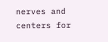nerves and centers for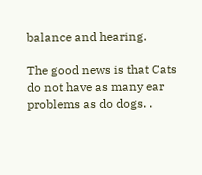balance and hearing.

The good news is that Cats do not have as many ear problems as do dogs. .